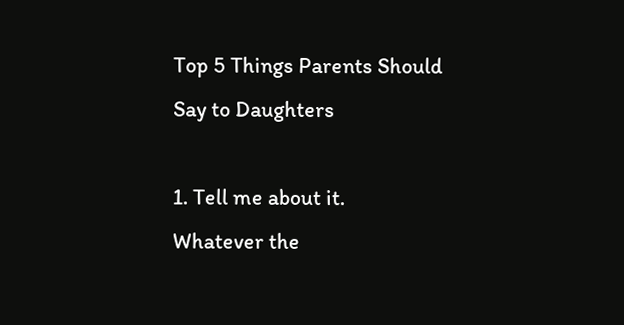Top 5 Things Parents Should Say to Daughters

1. Tell me about it.
Whatever the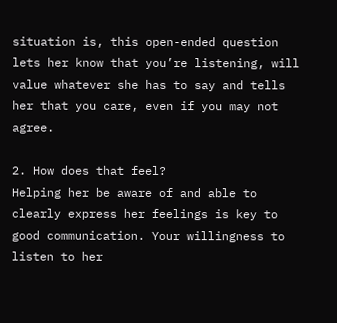situation is, this open-ended question lets her know that you’re listening, will value whatever she has to say and tells her that you care, even if you may not agree.

2. How does that feel?
Helping her be aware of and able to clearly express her feelings is key to good communication. Your willingness to listen to her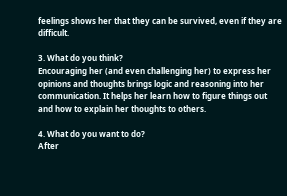feelings shows her that they can be survived, even if they are difficult.

3. What do you think?
Encouraging her (and even challenging her) to express her opinions and thoughts brings logic and reasoning into her communication. It helps her learn how to figure things out and how to explain her thoughts to others.

4. What do you want to do?
After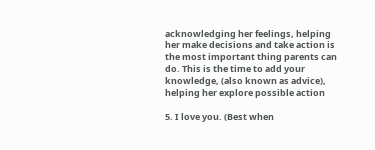acknowledging her feelings, helping her make decisions and take action is the most important thing parents can do. This is the time to add your knowledge, (also known as advice), helping her explore possible action

5. I love you. (Best when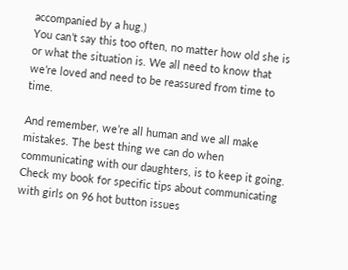accompanied by a hug.)
You can’t say this too often, no matter how old she is or what the situation is. We all need to know that we’re loved and need to be reassured from time to time.

And remember, we’re all human and we all make mistakes. The best thing we can do when communicating with our daughters, is to keep it going.  Check my book for specific tips about communicating with girls on 96 hot button issues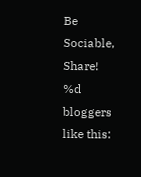Be Sociable, Share!
%d bloggers like this: